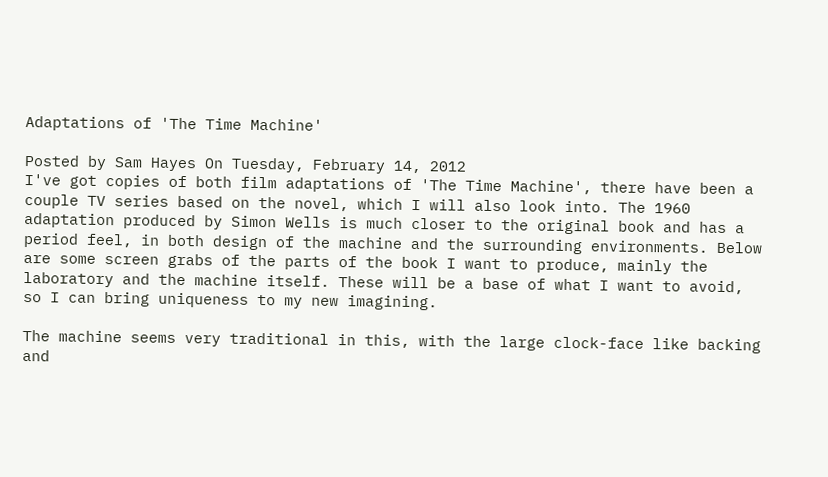Adaptations of 'The Time Machine'

Posted by Sam Hayes On Tuesday, February 14, 2012
I've got copies of both film adaptations of 'The Time Machine', there have been a couple TV series based on the novel, which I will also look into. The 1960 adaptation produced by Simon Wells is much closer to the original book and has a period feel, in both design of the machine and the surrounding environments. Below are some screen grabs of the parts of the book I want to produce, mainly the laboratory and the machine itself. These will be a base of what I want to avoid, so I can bring uniqueness to my new imagining.

The machine seems very traditional in this, with the large clock-face like backing and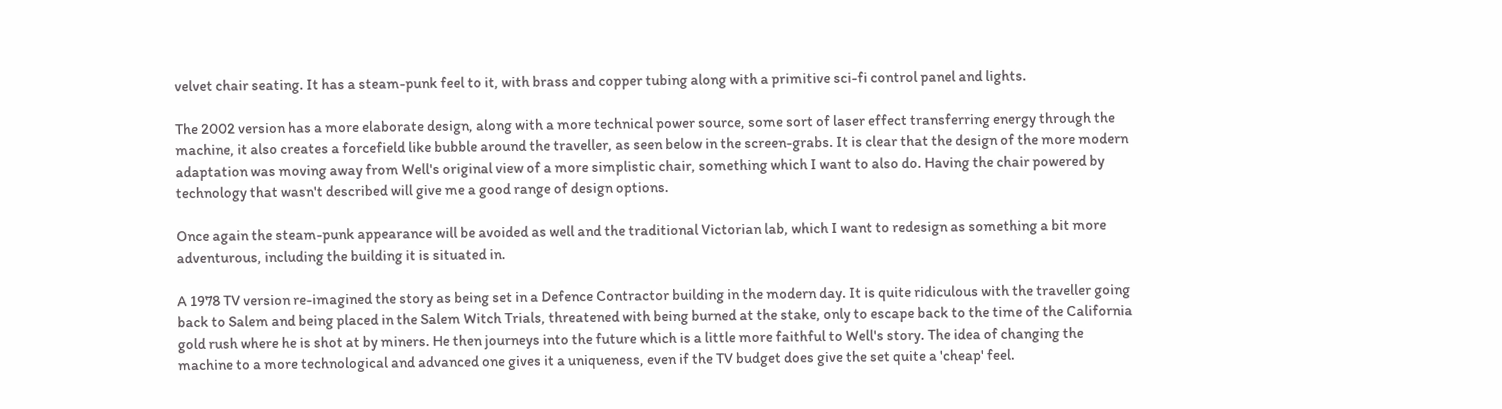velvet chair seating. It has a steam-punk feel to it, with brass and copper tubing along with a primitive sci-fi control panel and lights.

The 2002 version has a more elaborate design, along with a more technical power source, some sort of laser effect transferring energy through the machine, it also creates a forcefield like bubble around the traveller, as seen below in the screen-grabs. It is clear that the design of the more modern adaptation was moving away from Well's original view of a more simplistic chair, something which I want to also do. Having the chair powered by technology that wasn't described will give me a good range of design options.

Once again the steam-punk appearance will be avoided as well and the traditional Victorian lab, which I want to redesign as something a bit more adventurous, including the building it is situated in.

A 1978 TV version re-imagined the story as being set in a Defence Contractor building in the modern day. It is quite ridiculous with the traveller going back to Salem and being placed in the Salem Witch Trials, threatened with being burned at the stake, only to escape back to the time of the California gold rush where he is shot at by miners. He then journeys into the future which is a little more faithful to Well's story. The idea of changing the machine to a more technological and advanced one gives it a uniqueness, even if the TV budget does give the set quite a 'cheap' feel.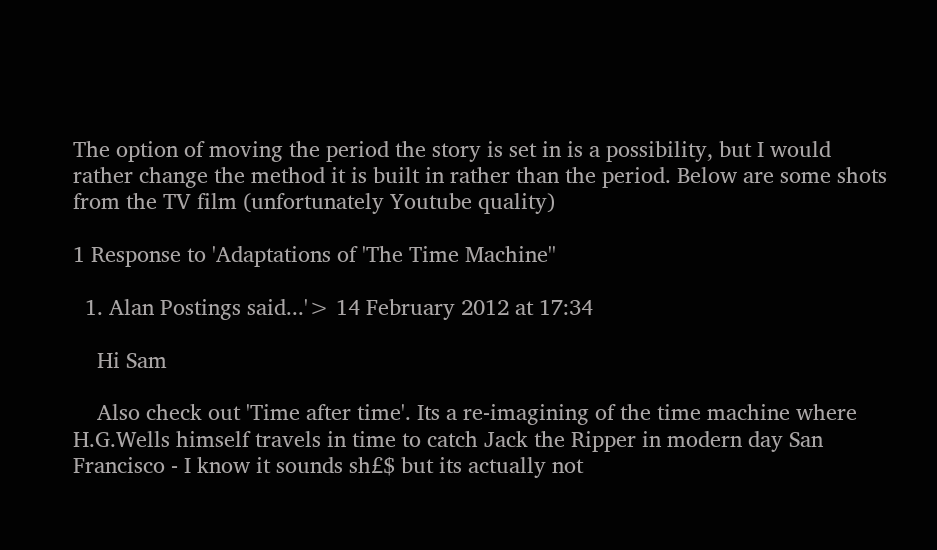The option of moving the period the story is set in is a possibility, but I would rather change the method it is built in rather than the period. Below are some shots from the TV film (unfortunately Youtube quality)

1 Response to 'Adaptations of 'The Time Machine''

  1. Alan Postings said...'> 14 February 2012 at 17:34

    Hi Sam

    Also check out 'Time after time'. Its a re-imagining of the time machine where H.G.Wells himself travels in time to catch Jack the Ripper in modern day San Francisco - I know it sounds sh£$ but its actually not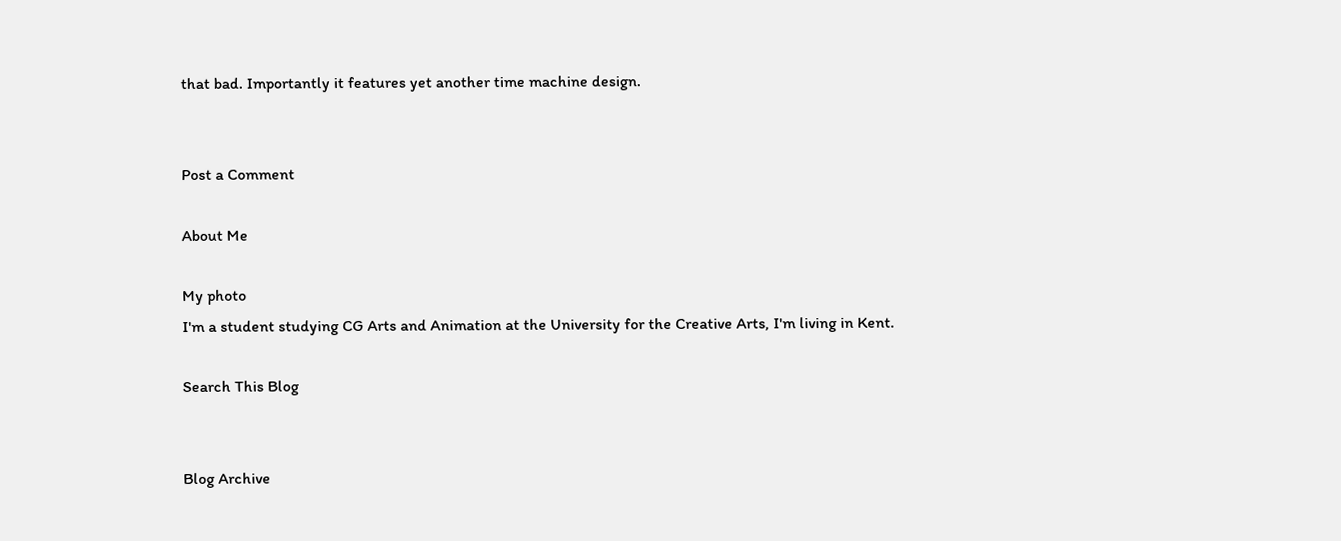that bad. Importantly it features yet another time machine design.


Post a Comment

About Me

My photo
I'm a student studying CG Arts and Animation at the University for the Creative Arts, I'm living in Kent.

Search This Blog


Blog Archive